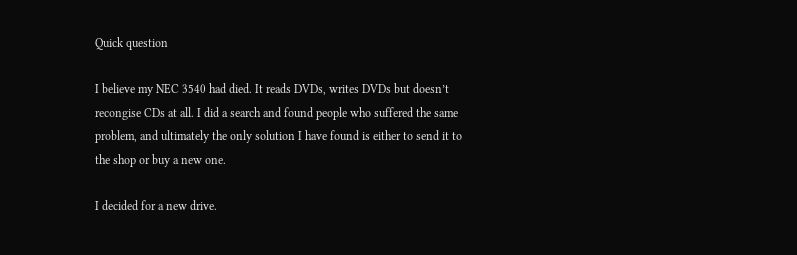Quick question

I believe my NEC 3540 had died. It reads DVDs, writes DVDs but doesn’t recongise CDs at all. I did a search and found people who suffered the same problem, and ultimately the only solution I have found is either to send it to the shop or buy a new one.

I decided for a new drive.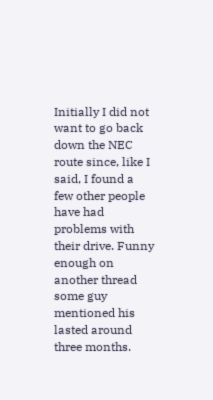Initially I did not want to go back down the NEC route since, like I said, I found a few other people have had problems with their drive. Funny enough on another thread some guy mentioned his lasted around three months.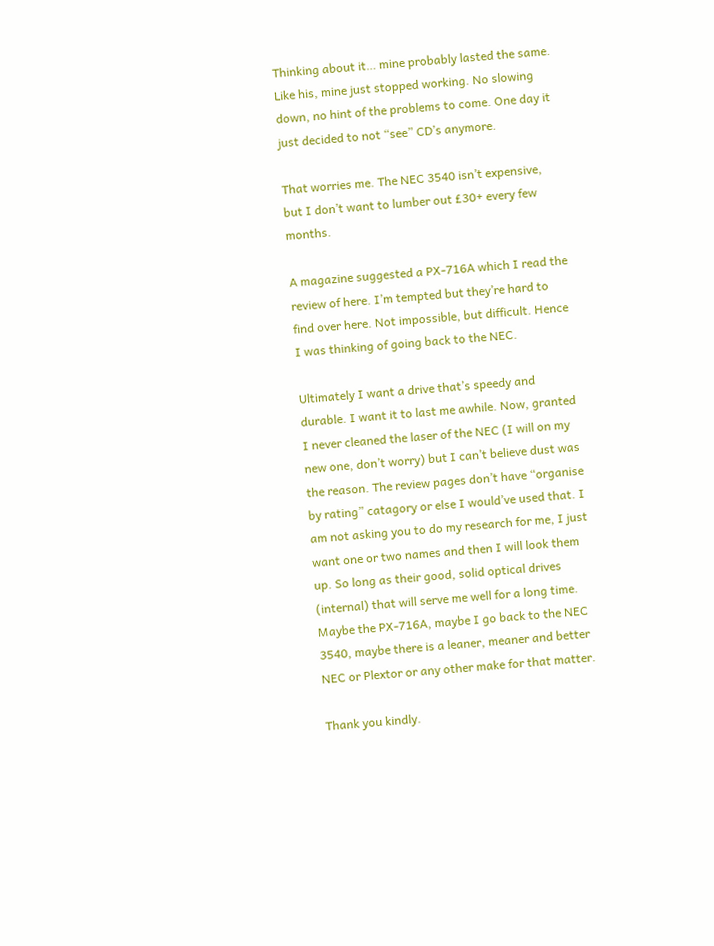Thinking about it… mine probably lasted the same. Like his, mine just stopped working. No slowing down, no hint of the problems to come. One day it just decided to not “see” CD’s anymore.

That worries me. The NEC 3540 isn’t expensive, but I don’t want to lumber out £30+ every few months.

A magazine suggested a PX-716A which I read the review of here. I’m tempted but they’re hard to find over here. Not impossible, but difficult. Hence I was thinking of going back to the NEC.

Ultimately I want a drive that’s speedy and durable. I want it to last me awhile. Now, granted I never cleaned the laser of the NEC (I will on my new one, don’t worry) but I can’t believe dust was the reason. The review pages don’t have “organise by rating” catagory or else I would’ve used that. I am not asking you to do my research for me, I just want one or two names and then I will look them up. So long as their good, solid optical drives (internal) that will serve me well for a long time. Maybe the PX-716A, maybe I go back to the NEC 3540, maybe there is a leaner, meaner and better NEC or Plextor or any other make for that matter.

Thank you kindly.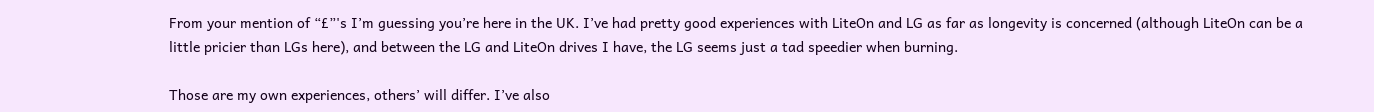From your mention of “£”'s I’m guessing you’re here in the UK. I’ve had pretty good experiences with LiteOn and LG as far as longevity is concerned (although LiteOn can be a little pricier than LGs here), and between the LG and LiteOn drives I have, the LG seems just a tad speedier when burning.

Those are my own experiences, others’ will differ. I’ve also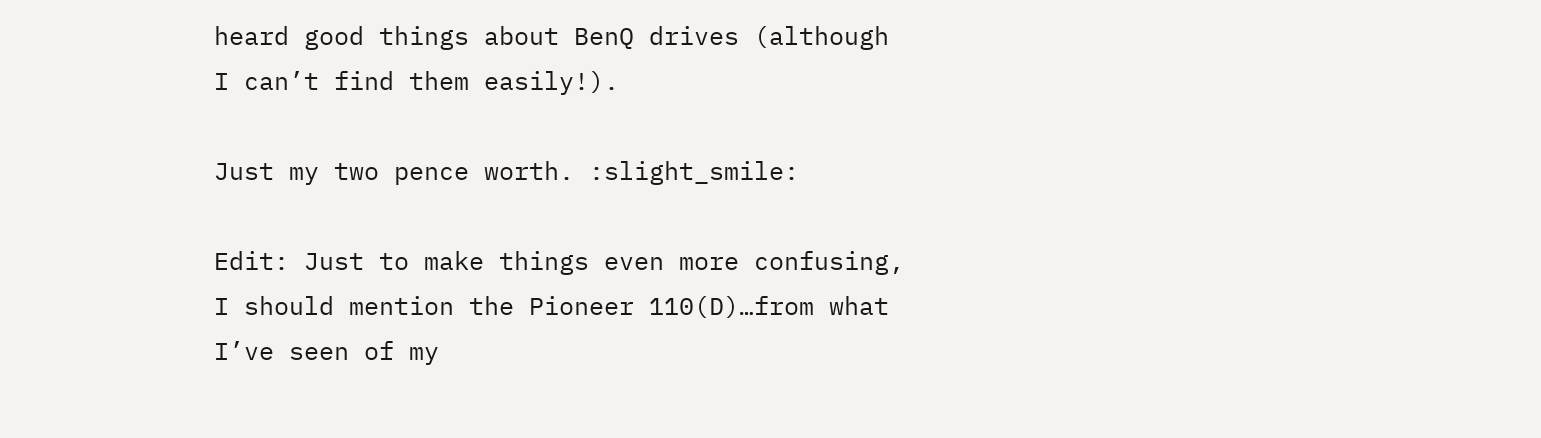heard good things about BenQ drives (although I can’t find them easily!).

Just my two pence worth. :slight_smile:

Edit: Just to make things even more confusing, I should mention the Pioneer 110(D)…from what I’ve seen of my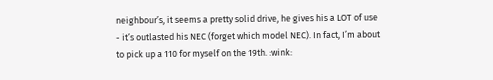neighbour’s, it seems a pretty solid drive, he gives his a LOT of use - it’s outlasted his NEC (forget which model NEC). In fact, I’m about to pick up a 110 for myself on the 19th. :wink: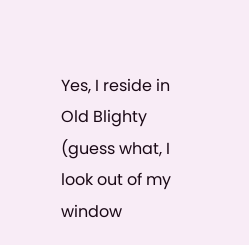Yes, I reside in Old Blighty (guess what, I look out of my window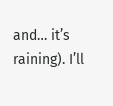and… it’s raining). I’ll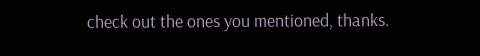check out the ones you mentioned, thanks.